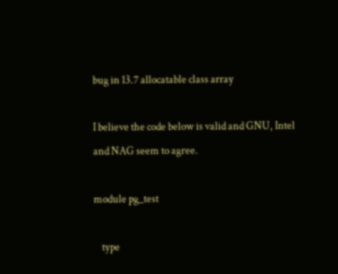bug in 13.7 allocatable class array

I believe the code below is valid and GNU, Intel and NAG seem to agree.

module pg_test

    type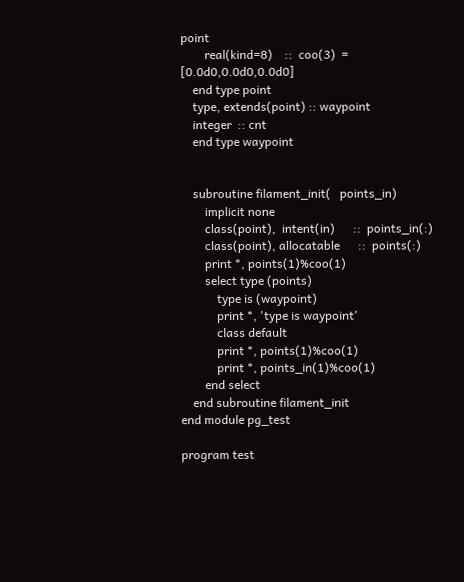point
        real(kind=8)    ::  coo(3)  =   [0.0d0,0.0d0,0.0d0]
    end type point
    type, extends(point) :: waypoint
    integer  :: cnt
    end type waypoint


    subroutine filament_init(   points_in)
        implicit none
        class(point),  intent(in)      ::  points_in(:)
        class(point), allocatable      ::  points(:)
        print *, points(1)%coo(1)
        select type (points)
            type is (waypoint)
            print *, 'type is waypoint'
            class default
            print *, points(1)%coo(1)
            print *, points_in(1)%coo(1)
        end select
    end subroutine filament_init
end module pg_test

program test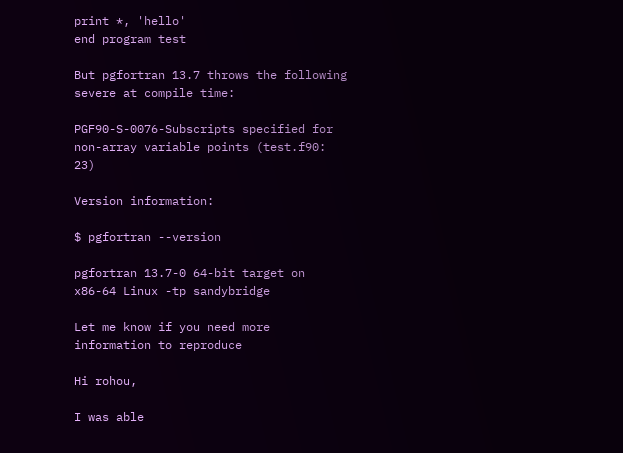print *, 'hello'
end program test

But pgfortran 13.7 throws the following severe at compile time:

PGF90-S-0076-Subscripts specified for non-array variable points (test.f90: 23)

Version information:

$ pgfortran --version

pgfortran 13.7-0 64-bit target on x86-64 Linux -tp sandybridge

Let me know if you need more information to reproduce

Hi rohou,

I was able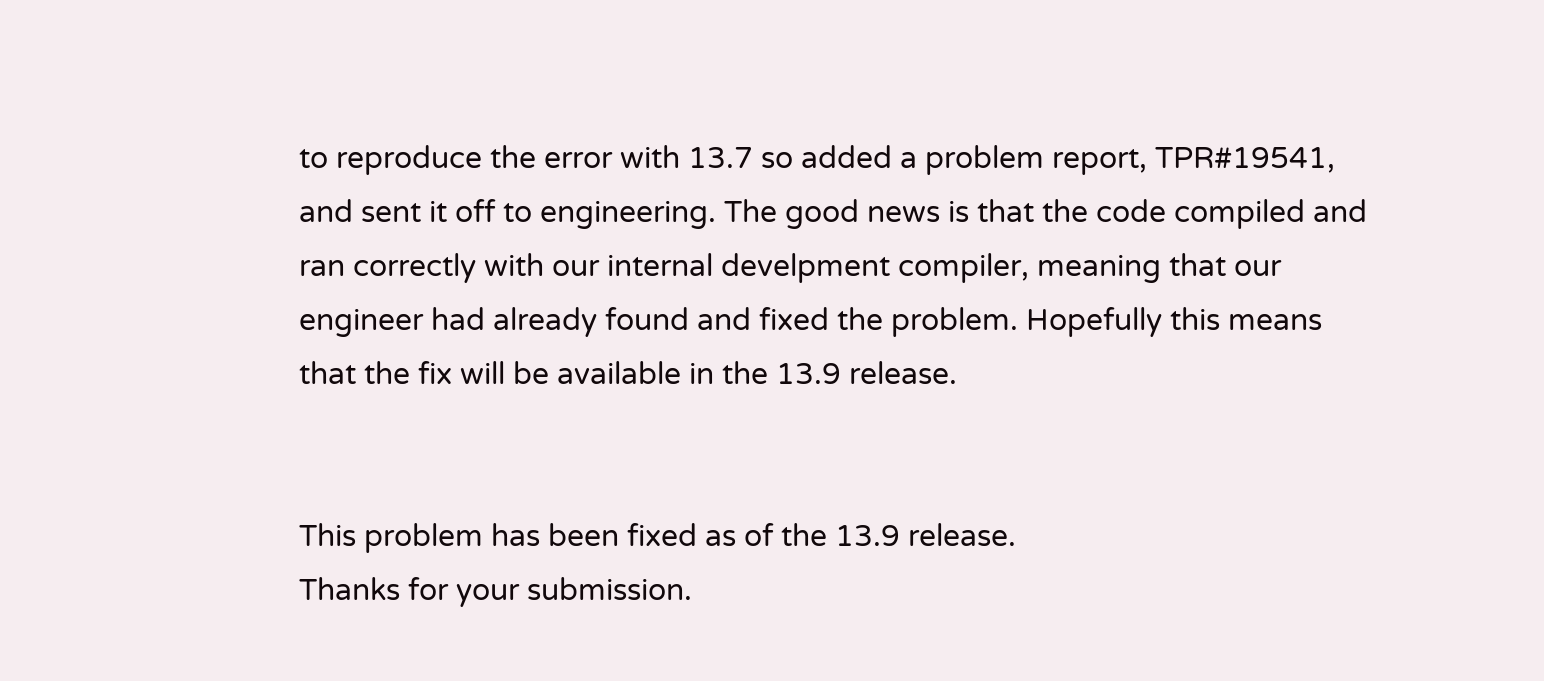to reproduce the error with 13.7 so added a problem report, TPR#19541, and sent it off to engineering. The good news is that the code compiled and ran correctly with our internal develpment compiler, meaning that our engineer had already found and fixed the problem. Hopefully this means that the fix will be available in the 13.9 release.


This problem has been fixed as of the 13.9 release.
Thanks for your submission.